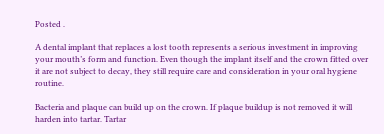Posted .

A dental implant that replaces a lost tooth represents a serious investment in improving your mouth’s form and function. Even though the implant itself and the crown fitted over it are not subject to decay, they still require care and consideration in your oral hygiene routine.

Bacteria and plaque can build up on the crown. If plaque buildup is not removed it will harden into tartar. Tartar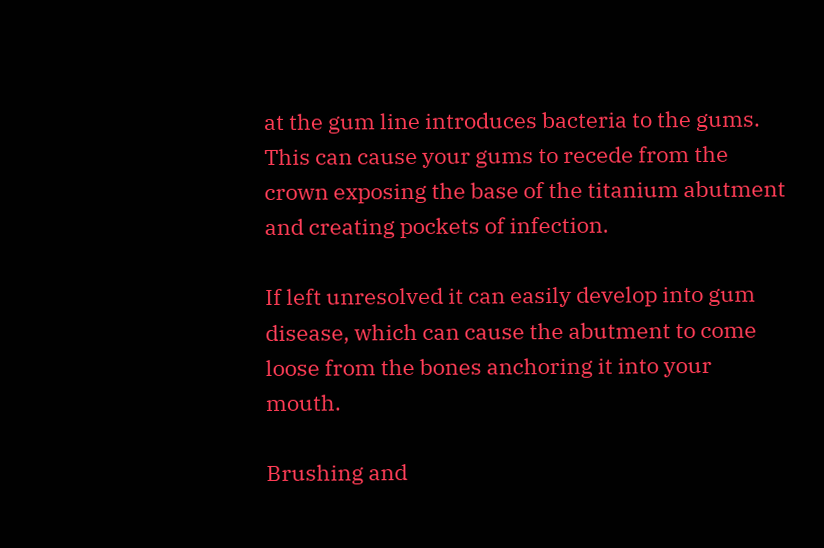at the gum line introduces bacteria to the gums. This can cause your gums to recede from the crown exposing the base of the titanium abutment and creating pockets of infection.

If left unresolved it can easily develop into gum disease, which can cause the abutment to come loose from the bones anchoring it into your mouth.

Brushing and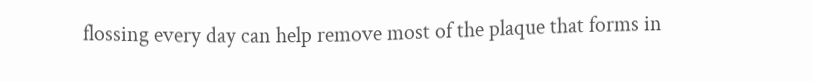flossing every day can help remove most of the plaque that forms in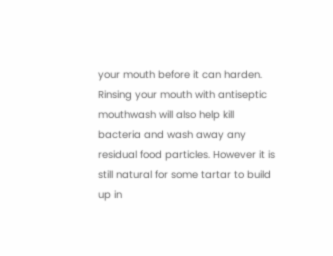your mouth before it can harden. Rinsing your mouth with antiseptic mouthwash will also help kill bacteria and wash away any residual food particles. However it is still natural for some tartar to build up in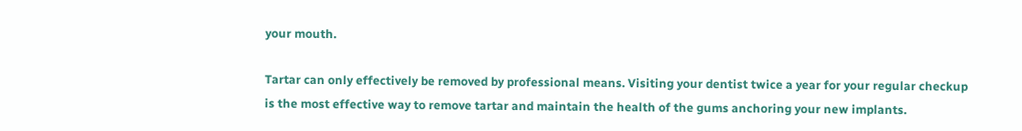your mouth.

Tartar can only effectively be removed by professional means. Visiting your dentist twice a year for your regular checkup is the most effective way to remove tartar and maintain the health of the gums anchoring your new implants.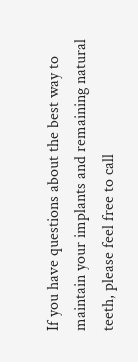If you have questions about the best way to maintain your implants and remaining natural teeth, please feel free to call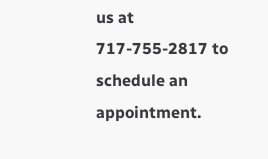us at 717-755-2817 to schedule an appointment.